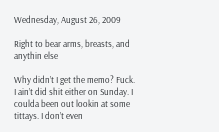Wednesday, August 26, 2009

Right to bear arms, breasts, and anythin else

Why didn’t I get the memo? Fuck. I ain’t did shit either on Sunday. I coulda been out lookin at some tittays. I don’t even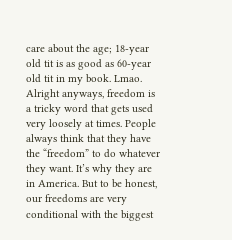care about the age; 18-year old tit is as good as 60-year old tit in my book. Lmao. Alright anyways, freedom is a tricky word that gets used very loosely at times. People always think that they have the “freedom” to do whatever they want. It’s why they are in America. But to be honest, our freedoms are very conditional with the biggest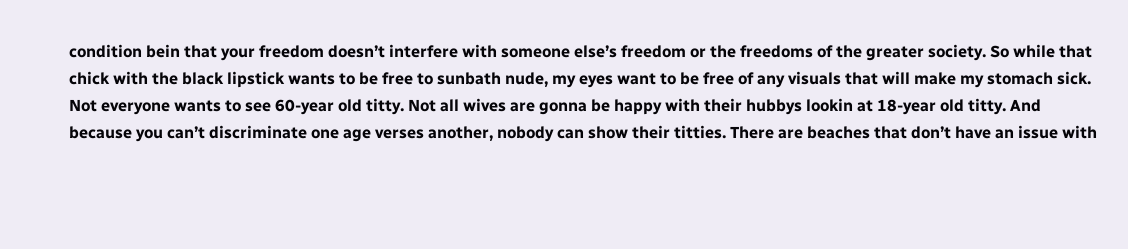condition bein that your freedom doesn’t interfere with someone else’s freedom or the freedoms of the greater society. So while that chick with the black lipstick wants to be free to sunbath nude, my eyes want to be free of any visuals that will make my stomach sick. Not everyone wants to see 60-year old titty. Not all wives are gonna be happy with their hubbys lookin at 18-year old titty. And because you can’t discriminate one age verses another, nobody can show their titties. There are beaches that don’t have an issue with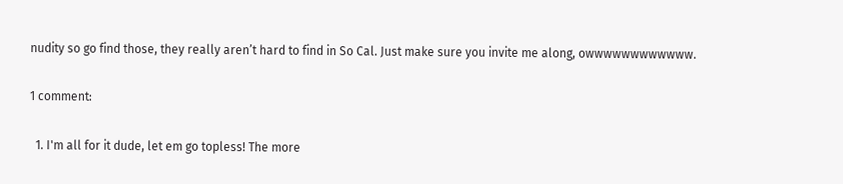nudity so go find those, they really aren’t hard to find in So Cal. Just make sure you invite me along, owwwwwwwwwwww.

1 comment:

  1. I'm all for it dude, let em go topless! The more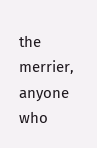the merrier, anyone who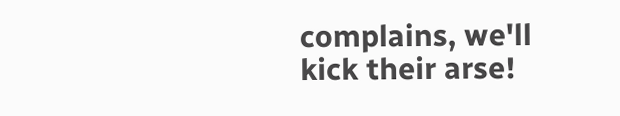complains, we'll kick their arse!